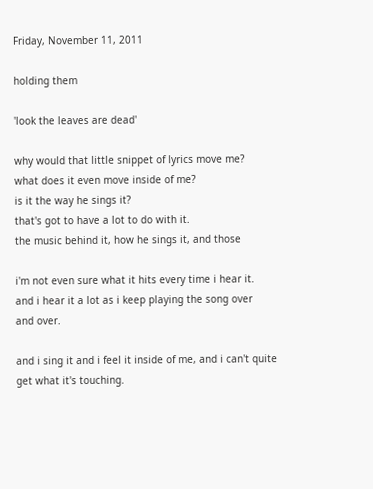Friday, November 11, 2011

holding them

'look the leaves are dead'

why would that little snippet of lyrics move me?
what does it even move inside of me?
is it the way he sings it?
that's got to have a lot to do with it.
the music behind it, how he sings it, and those

i'm not even sure what it hits every time i hear it.
and i hear it a lot as i keep playing the song over
and over.

and i sing it and i feel it inside of me, and i can't quite
get what it's touching.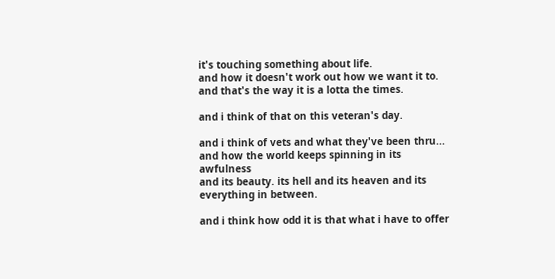it's touching something about life.
and how it doesn't work out how we want it to.
and that's the way it is a lotta the times.

and i think of that on this veteran's day.

and i think of vets and what they've been thru...
and how the world keeps spinning in its awfulness
and its beauty. its hell and its heaven and its everything in between.

and i think how odd it is that what i have to offer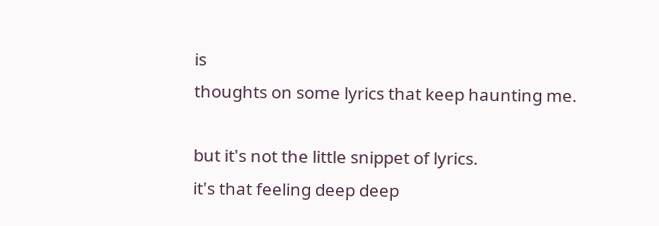is
thoughts on some lyrics that keep haunting me.

but it's not the little snippet of lyrics.
it's that feeling deep deep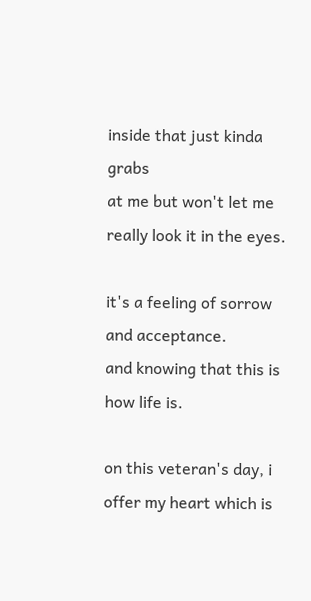inside that just kinda grabs
at me but won't let me really look it in the eyes.

it's a feeling of sorrow and acceptance.
and knowing that this is how life is.

on this veteran's day, i offer my heart which is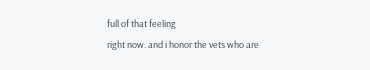full of that feeling
right now. and i honor the vets who are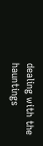dealing with the
hauntings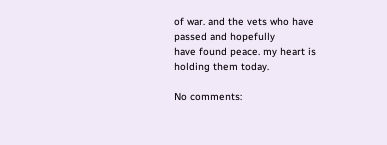of war. and the vets who have passed and hopefully
have found peace. my heart is holding them today.

No comments: